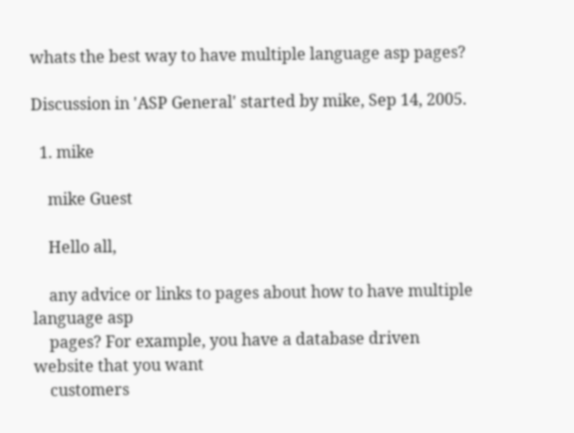whats the best way to have multiple language asp pages?

Discussion in 'ASP General' started by mike, Sep 14, 2005.

  1. mike

    mike Guest

    Hello all,

    any advice or links to pages about how to have multiple language asp
    pages? For example, you have a database driven website that you want
    customers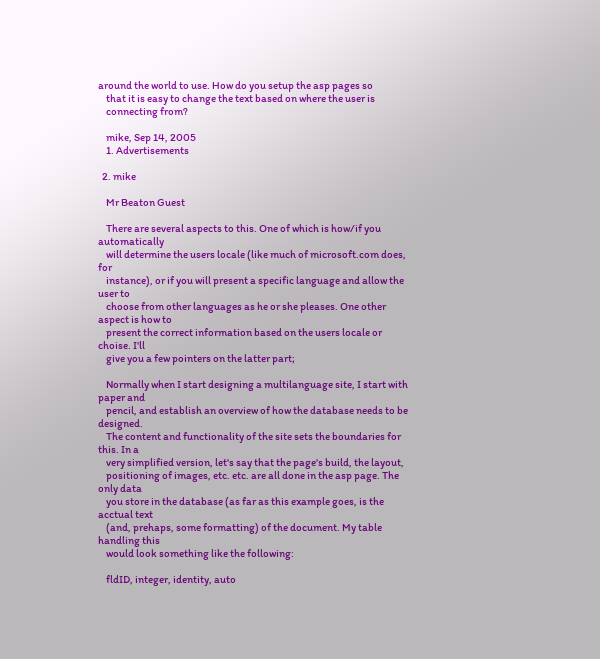around the world to use. How do you setup the asp pages so
    that it is easy to change the text based on where the user is
    connecting from?

    mike, Sep 14, 2005
    1. Advertisements

  2. mike

    Mr Beaton Guest

    There are several aspects to this. One of which is how/if you automatically
    will determine the users locale (like much of microsoft.com does, for
    instance), or if you will present a specific language and allow the user to
    choose from other languages as he or she pleases. One other aspect is how to
    present the correct information based on the users locale or choise. I'll
    give you a few pointers on the latter part;

    Normally when I start designing a multilanguage site, I start with paper and
    pencil, and establish an overview of how the database needs to be designed.
    The content and functionality of the site sets the boundaries for this. In a
    very simplified version, let's say that the page's build, the layout,
    positioning of images, etc. etc. are all done in the asp page. The only data
    you store in the database (as far as this example goes, is the acctual text
    (and, prehaps, some formatting) of the document. My table handling this
    would look something like the following:

    fldID, integer, identity, auto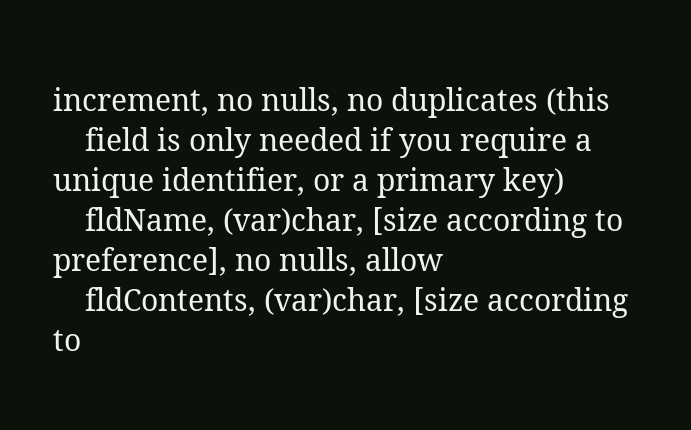increment, no nulls, no duplicates (this
    field is only needed if you require a unique identifier, or a primary key)
    fldName, (var)char, [size according to preference], no nulls, allow
    fldContents, (var)char, [size according to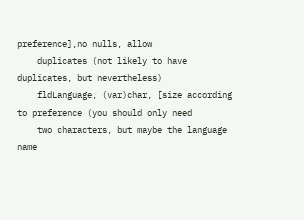preference],no nulls, allow
    duplicates (not likely to have duplicates, but nevertheless)
    fldLanguage, (var)char, [size according to preference (you should only need
    two characters, but maybe the language name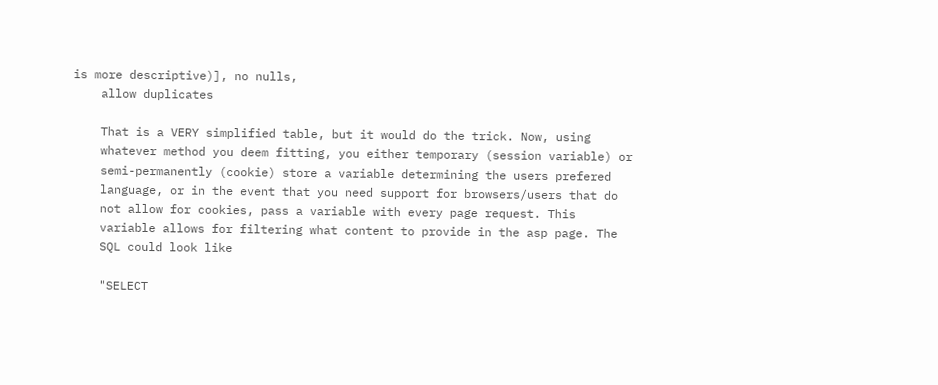is more descriptive)], no nulls,
    allow duplicates

    That is a VERY simplified table, but it would do the trick. Now, using
    whatever method you deem fitting, you either temporary (session variable) or
    semi-permanently (cookie) store a variable determining the users prefered
    language, or in the event that you need support for browsers/users that do
    not allow for cookies, pass a variable with every page request. This
    variable allows for filtering what content to provide in the asp page. The
    SQL could look like

    "SELECT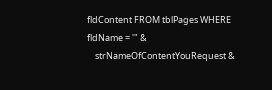fldContent FROM tblPages WHERE fldName = '" &
    strNameOfContentYouRequest &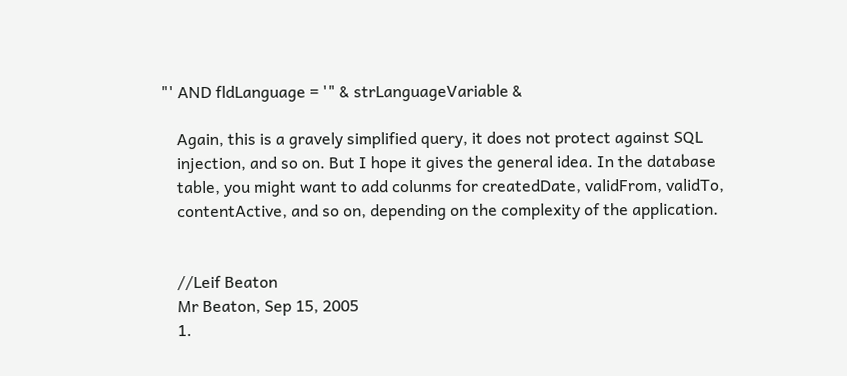"' AND fldLanguage = '" & strLanguageVariable &

    Again, this is a gravely simplified query, it does not protect against SQL
    injection, and so on. But I hope it gives the general idea. In the database
    table, you might want to add colunms for createdDate, validFrom, validTo,
    contentActive, and so on, depending on the complexity of the application.


    //Leif Beaton
    Mr Beaton, Sep 15, 2005
    1.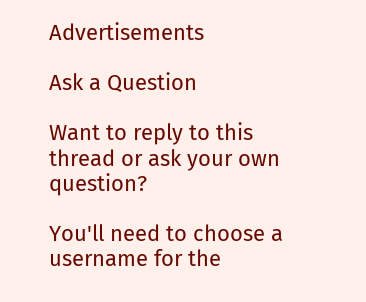Advertisements

Ask a Question

Want to reply to this thread or ask your own question?

You'll need to choose a username for the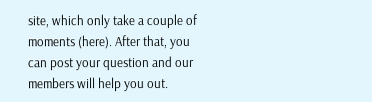site, which only take a couple of moments (here). After that, you can post your question and our members will help you out.